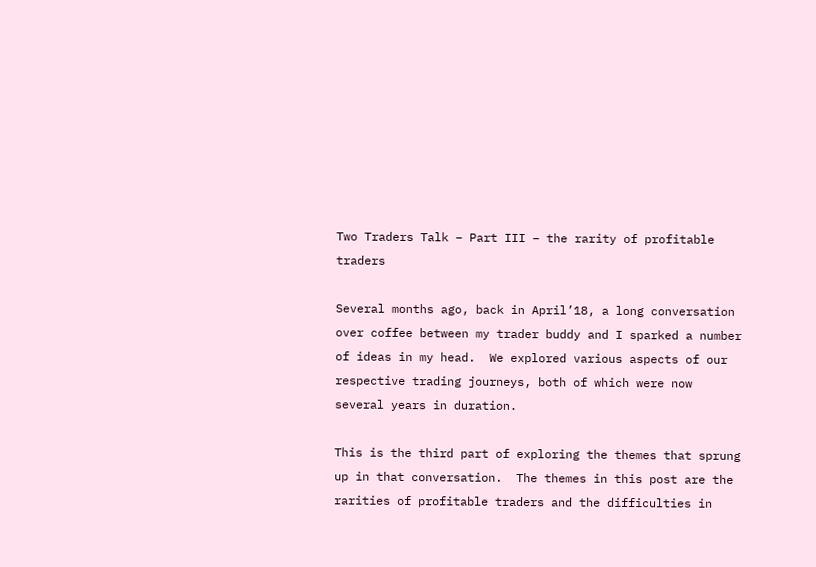Two Traders Talk – Part III – the rarity of profitable traders

Several months ago, back in April’18, a long conversation over coffee between my trader buddy and I sparked a number of ideas in my head.  We explored various aspects of our respective trading journeys, both of which were now several years in duration.

This is the third part of exploring the themes that sprung up in that conversation.  The themes in this post are the rarities of profitable traders and the difficulties in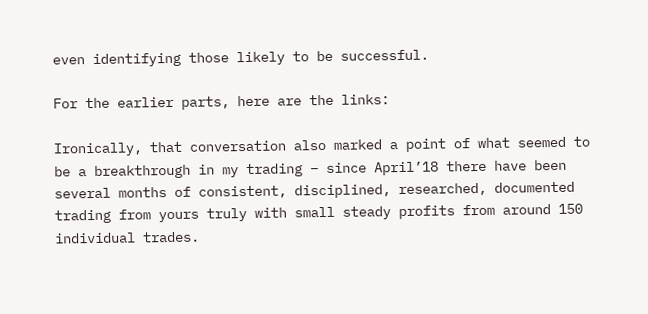even identifying those likely to be successful.

For the earlier parts, here are the links:

Ironically, that conversation also marked a point of what seemed to be a breakthrough in my trading – since April’18 there have been several months of consistent, disciplined, researched, documented trading from yours truly with small steady profits from around 150 individual trades.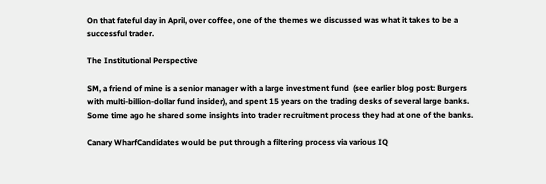On that fateful day in April, over coffee, one of the themes we discussed was what it takes to be a successful trader.

The Institutional Perspective

SM, a friend of mine is a senior manager with a large investment fund  (see earlier blog post: Burgers with multi-billion-dollar fund insider), and spent 15 years on the trading desks of several large banks.  Some time ago he shared some insights into trader recruitment process they had at one of the banks.

Canary WharfCandidates would be put through a filtering process via various IQ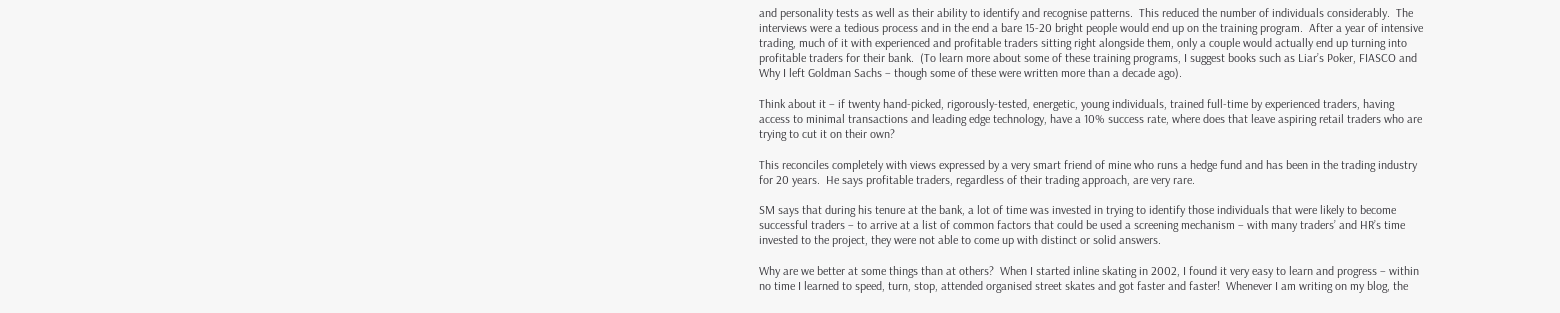and personality tests as well as their ability to identify and recognise patterns.  This reduced the number of individuals considerably.  The interviews were a tedious process and in the end a bare 15-20 bright people would end up on the training program.  After a year of intensive trading, much of it with experienced and profitable traders sitting right alongside them, only a couple would actually end up turning into profitable traders for their bank.  (To learn more about some of these training programs, I suggest books such as Liar’s Poker, FIASCO and Why I left Goldman Sachs – though some of these were written more than a decade ago).

Think about it – if twenty hand-picked, rigorously-tested, energetic, young individuals, trained full-time by experienced traders, having access to minimal transactions and leading edge technology, have a 10% success rate, where does that leave aspiring retail traders who are trying to cut it on their own?

This reconciles completely with views expressed by a very smart friend of mine who runs a hedge fund and has been in the trading industry for 20 years.  He says profitable traders, regardless of their trading approach, are very rare.

SM says that during his tenure at the bank, a lot of time was invested in trying to identify those individuals that were likely to become successful traders – to arrive at a list of common factors that could be used a screening mechanism – with many traders’ and HR’s time invested to the project, they were not able to come up with distinct or solid answers.

Why are we better at some things than at others?  When I started inline skating in 2002, I found it very easy to learn and progress – within no time I learned to speed, turn, stop, attended organised street skates and got faster and faster!  Whenever I am writing on my blog, the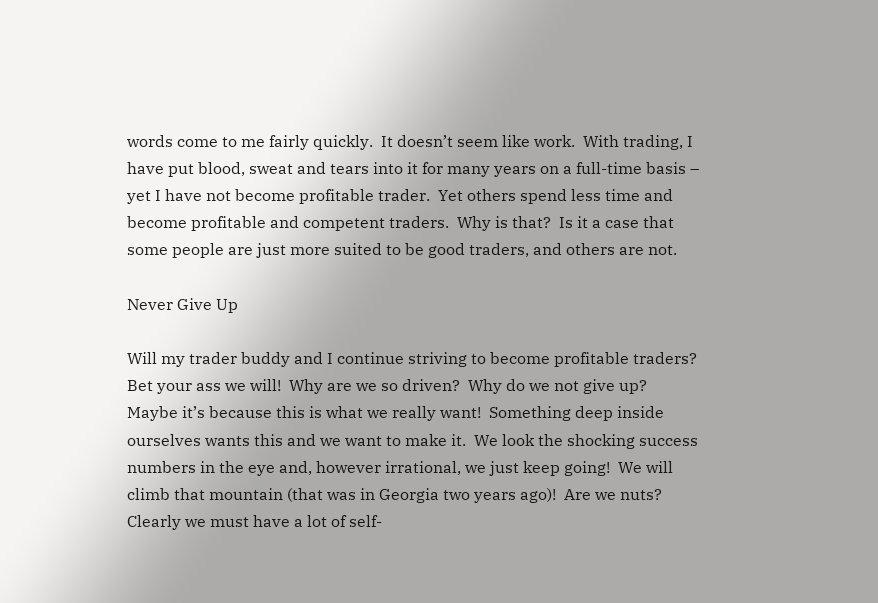words come to me fairly quickly.  It doesn’t seem like work.  With trading, I have put blood, sweat and tears into it for many years on a full-time basis – yet I have not become profitable trader.  Yet others spend less time and become profitable and competent traders.  Why is that?  Is it a case that some people are just more suited to be good traders, and others are not.

Never Give Up

Will my trader buddy and I continue striving to become profitable traders?  Bet your ass we will!  Why are we so driven?  Why do we not give up?  Maybe it’s because this is what we really want!  Something deep inside ourselves wants this and we want to make it.  We look the shocking success numbers in the eye and, however irrational, we just keep going!  We will climb that mountain (that was in Georgia two years ago)!  Are we nuts?  Clearly we must have a lot of self-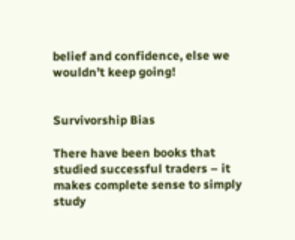belief and confidence, else we wouldn’t keep going!


Survivorship Bias

There have been books that studied successful traders – it makes complete sense to simply study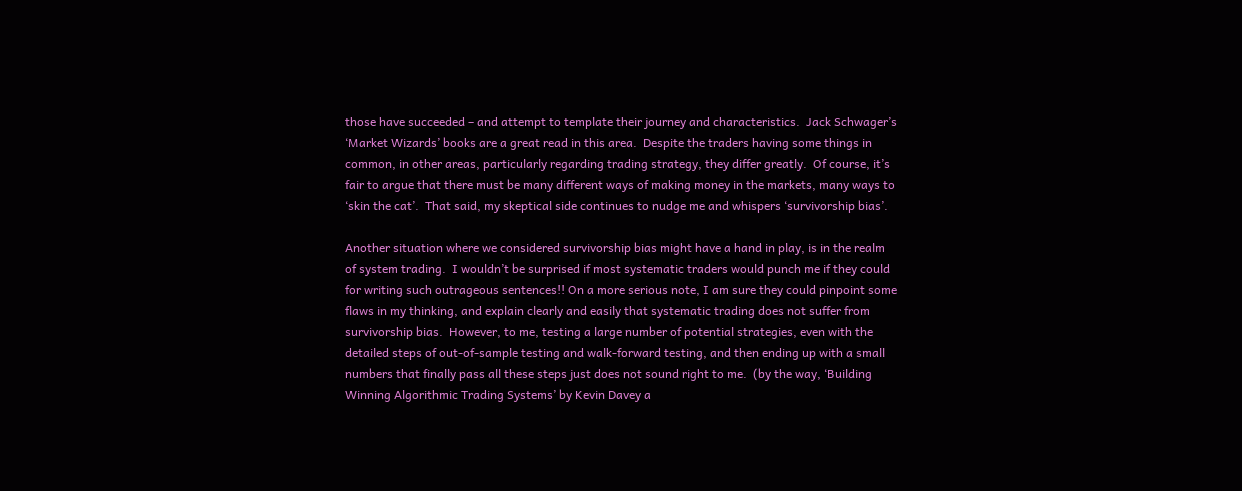those have succeeded – and attempt to template their journey and characteristics.  Jack Schwager’s ‘Market Wizards’ books are a great read in this area.  Despite the traders having some things in common, in other areas, particularly regarding trading strategy, they differ greatly.  Of course, it’s fair to argue that there must be many different ways of making money in the markets, many ways to ‘skin the cat’.  That said, my skeptical side continues to nudge me and whispers ‘survivorship bias’.

Another situation where we considered survivorship bias might have a hand in play, is in the realm of system trading.  I wouldn’t be surprised if most systematic traders would punch me if they could for writing such outrageous sentences!! On a more serious note, I am sure they could pinpoint some flaws in my thinking, and explain clearly and easily that systematic trading does not suffer from survivorship bias.  However, to me, testing a large number of potential strategies, even with the detailed steps of out-of-sample testing and walk-forward testing, and then ending up with a small numbers that finally pass all these steps just does not sound right to me.  (by the way, ‘Building Winning Algorithmic Trading Systems’ by Kevin Davey a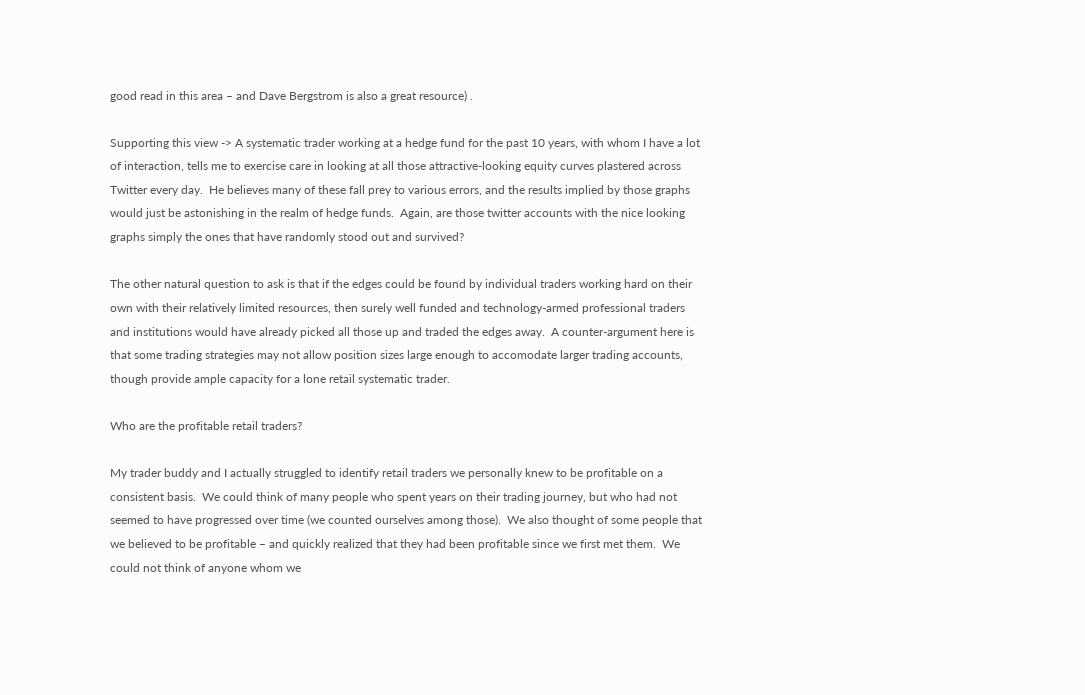good read in this area – and Dave Bergstrom is also a great resource) .

Supporting this view -> A systematic trader working at a hedge fund for the past 10 years, with whom I have a lot of interaction, tells me to exercise care in looking at all those attractive-looking equity curves plastered across Twitter every day.  He believes many of these fall prey to various errors, and the results implied by those graphs would just be astonishing in the realm of hedge funds.  Again, are those twitter accounts with the nice looking graphs simply the ones that have randomly stood out and survived?

The other natural question to ask is that if the edges could be found by individual traders working hard on their own with their relatively limited resources, then surely well funded and technology-armed professional traders and institutions would have already picked all those up and traded the edges away.  A counter-argument here is that some trading strategies may not allow position sizes large enough to accomodate larger trading accounts, though provide ample capacity for a lone retail systematic trader.

Who are the profitable retail traders?

My trader buddy and I actually struggled to identify retail traders we personally knew to be profitable on a consistent basis.  We could think of many people who spent years on their trading journey, but who had not seemed to have progressed over time (we counted ourselves among those).  We also thought of some people that we believed to be profitable – and quickly realized that they had been profitable since we first met them.  We could not think of anyone whom we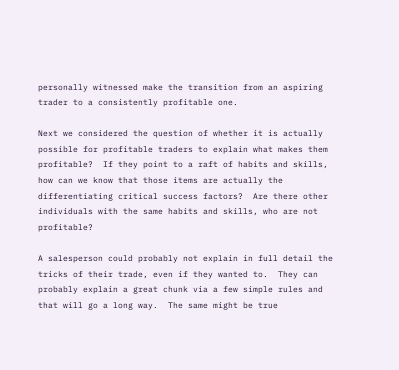personally witnessed make the transition from an aspiring trader to a consistently profitable one.

Next we considered the question of whether it is actually possible for profitable traders to explain what makes them profitable?  If they point to a raft of habits and skills, how can we know that those items are actually the differentiating critical success factors?  Are there other individuals with the same habits and skills, who are not profitable?

A salesperson could probably not explain in full detail the tricks of their trade, even if they wanted to.  They can probably explain a great chunk via a few simple rules and that will go a long way.  The same might be true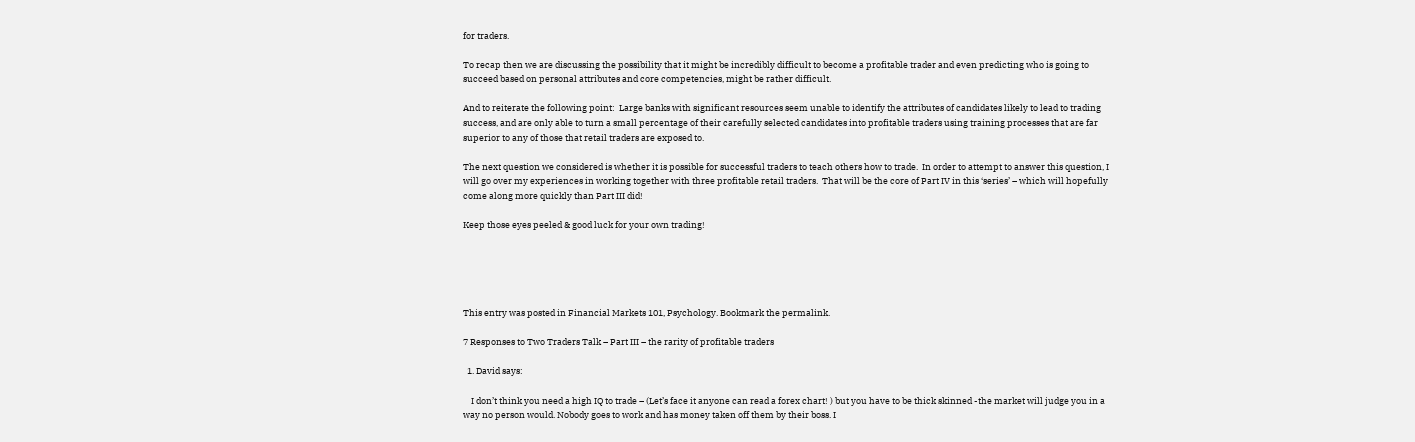for traders.

To recap then we are discussing the possibility that it might be incredibly difficult to become a profitable trader and even predicting who is going to succeed based on personal attributes and core competencies, might be rather difficult.

And to reiterate the following point:  Large banks with significant resources seem unable to identify the attributes of candidates likely to lead to trading success, and are only able to turn a small percentage of their carefully selected candidates into profitable traders using training processes that are far superior to any of those that retail traders are exposed to.

The next question we considered is whether it is possible for successful traders to teach others how to trade.  In order to attempt to answer this question, I will go over my experiences in working together with three profitable retail traders.  That will be the core of Part IV in this ‘series’ – which will hopefully come along more quickly than Part III did!

Keep those eyes peeled & good luck for your own trading!





This entry was posted in Financial Markets 101, Psychology. Bookmark the permalink.

7 Responses to Two Traders Talk – Part III – the rarity of profitable traders

  1. David says:

    I don’t think you need a high IQ to trade – (Let’s face it anyone can read a forex chart! ) but you have to be thick skinned -the market will judge you in a way no person would. Nobody goes to work and has money taken off them by their boss. I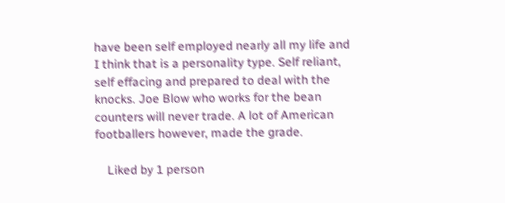have been self employed nearly all my life and I think that is a personality type. Self reliant, self effacing and prepared to deal with the knocks. Joe Blow who works for the bean counters will never trade. A lot of American footballers however, made the grade.

    Liked by 1 person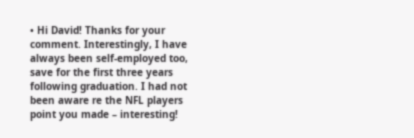• Hi David! Thanks for your comment. Interestingly, I have always been self-employed too, save for the first three years following graduation. I had not been aware re the NFL players point you made – interesting!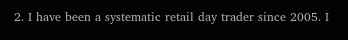2. I have been a systematic retail day trader since 2005. I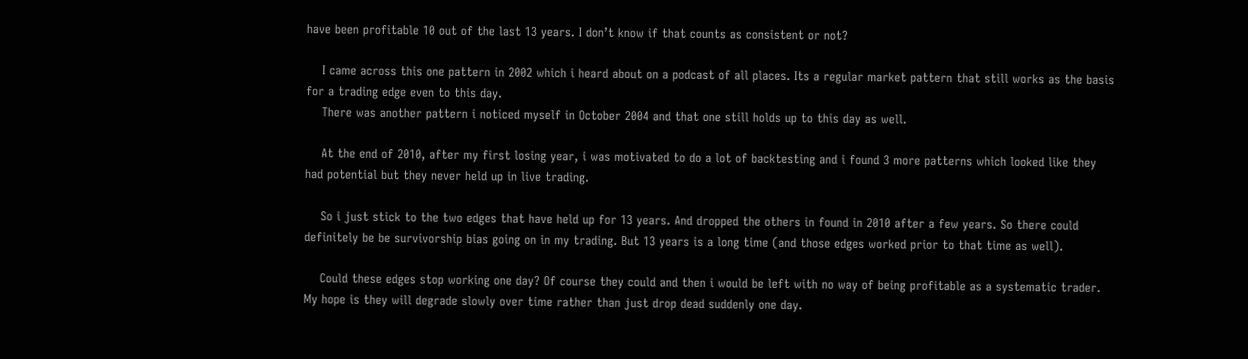have been profitable 10 out of the last 13 years. I don’t know if that counts as consistent or not?

    I came across this one pattern in 2002 which i heard about on a podcast of all places. Its a regular market pattern that still works as the basis for a trading edge even to this day.
    There was another pattern i noticed myself in October 2004 and that one still holds up to this day as well.

    At the end of 2010, after my first losing year, i was motivated to do a lot of backtesting and i found 3 more patterns which looked like they had potential but they never held up in live trading.

    So i just stick to the two edges that have held up for 13 years. And dropped the others in found in 2010 after a few years. So there could definitely be be survivorship bias going on in my trading. But 13 years is a long time (and those edges worked prior to that time as well).

    Could these edges stop working one day? Of course they could and then i would be left with no way of being profitable as a systematic trader. My hope is they will degrade slowly over time rather than just drop dead suddenly one day.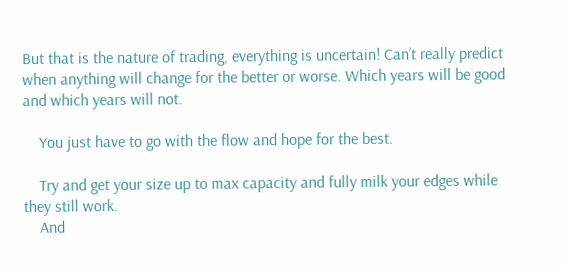But that is the nature of trading, everything is uncertain! Can’t really predict when anything will change for the better or worse. Which years will be good and which years will not.

    You just have to go with the flow and hope for the best.

    Try and get your size up to max capacity and fully milk your edges while they still work.
    And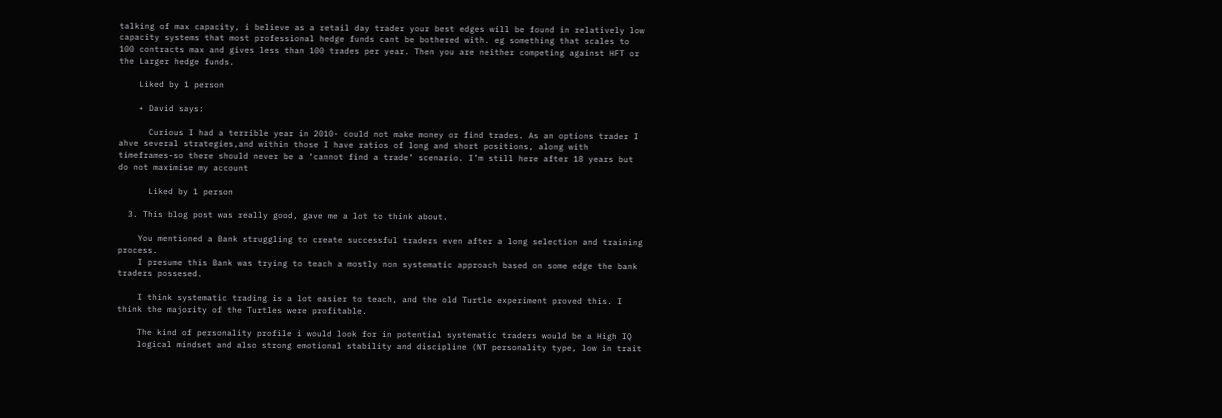talking of max capacity, i believe as a retail day trader your best edges will be found in relatively low capacity systems that most professional hedge funds cant be bothered with. eg something that scales to 100 contracts max and gives less than 100 trades per year. Then you are neither competing against HFT or the Larger hedge funds.

    Liked by 1 person

    • David says:

      Curious I had a terrible year in 2010- could not make money or find trades. As an options trader I ahve several strategies,and within those I have ratios of long and short positions, along with timeframes-so there should never be a ‘cannot find a trade’ scenario. I’m still here after 18 years but do not maximise my account

      Liked by 1 person

  3. This blog post was really good, gave me a lot to think about.

    You mentioned a Bank struggling to create successful traders even after a long selection and training process.
    I presume this Bank was trying to teach a mostly non systematic approach based on some edge the bank traders possesed.

    I think systematic trading is a lot easier to teach, and the old Turtle experiment proved this. I think the majority of the Turtles were profitable.

    The kind of personality profile i would look for in potential systematic traders would be a High IQ
    logical mindset and also strong emotional stability and discipline (NT personality type, low in trait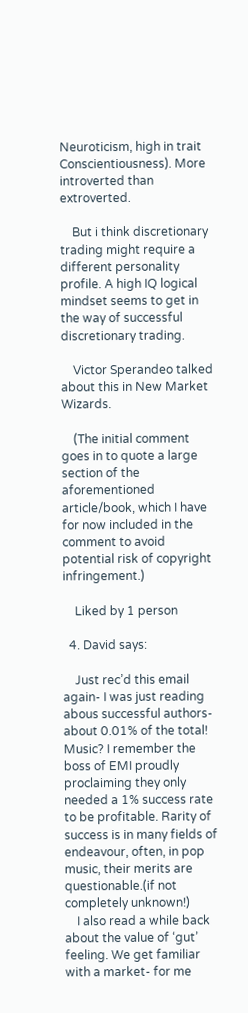Neuroticism, high in trait Conscientiousness). More introverted than extroverted.

    But i think discretionary trading might require a different personality profile. A high IQ logical mindset seems to get in the way of successful discretionary trading.

    Victor Sperandeo talked about this in New Market Wizards.

    (The initial comment goes in to quote a large section of the aforementioned article/book, which I have for now included in the comment to avoid potential risk of copyright infringement.)

    Liked by 1 person

  4. David says:

    Just rec’d this email again- I was just reading abous successful authors- about 0.01% of the total! Music? I remember the boss of EMI proudly proclaiming they only needed a 1% success rate to be profitable. Rarity of success is in many fields of endeavour, often, in pop music, their merits are questionable.(if not completely unknown!)
    I also read a while back about the value of ‘gut’ feeling. We get familiar with a market- for me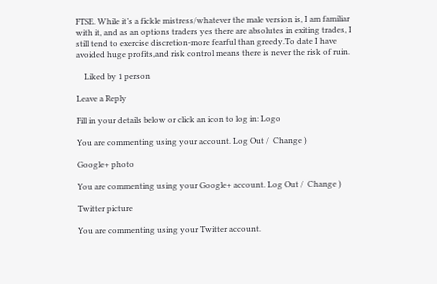FTSE. While it’s a fickle mistress/whatever the male version is, I am familiar with it, and as an options traders yes there are absolutes in exiting trades, I still tend to exercise discretion-more fearful than greedy.To date I have avoided huge profits,and risk control means there is never the risk of ruin.

    Liked by 1 person

Leave a Reply

Fill in your details below or click an icon to log in: Logo

You are commenting using your account. Log Out /  Change )

Google+ photo

You are commenting using your Google+ account. Log Out /  Change )

Twitter picture

You are commenting using your Twitter account.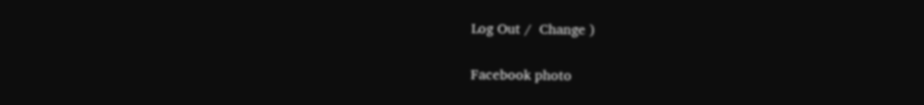Log Out /  Change )

Facebook photo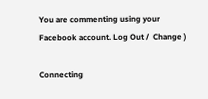You are commenting using your Facebook account. Log Out /  Change )

Connecting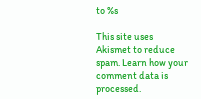to %s

This site uses Akismet to reduce spam. Learn how your comment data is processed.